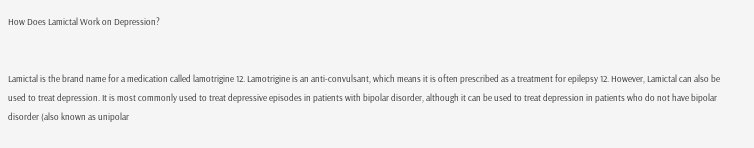How Does Lamictal Work on Depression?


Lamictal is the brand name for a medication called lamotrigine 12. Lamotrigine is an anti-convulsant, which means it is often prescribed as a treatment for epilepsy 12. However, Lamictal can also be used to treat depression. It is most commonly used to treat depressive episodes in patients with bipolar disorder, although it can be used to treat depression in patients who do not have bipolar disorder (also known as unipolar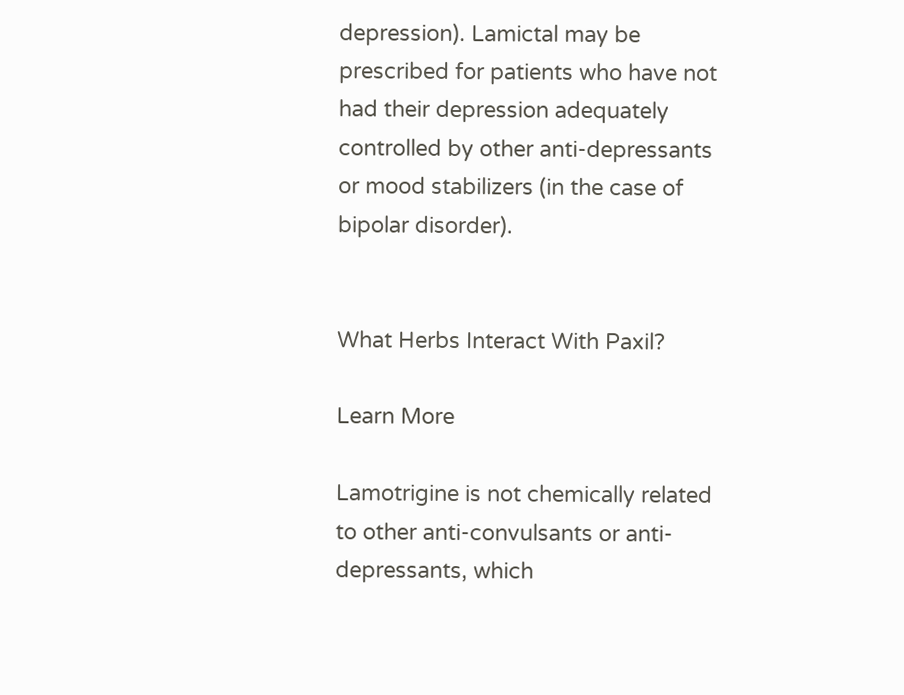depression). Lamictal may be prescribed for patients who have not had their depression adequately controlled by other anti-depressants or mood stabilizers (in the case of bipolar disorder).


What Herbs Interact With Paxil?

Learn More

Lamotrigine is not chemically related to other anti-convulsants or anti-depressants, which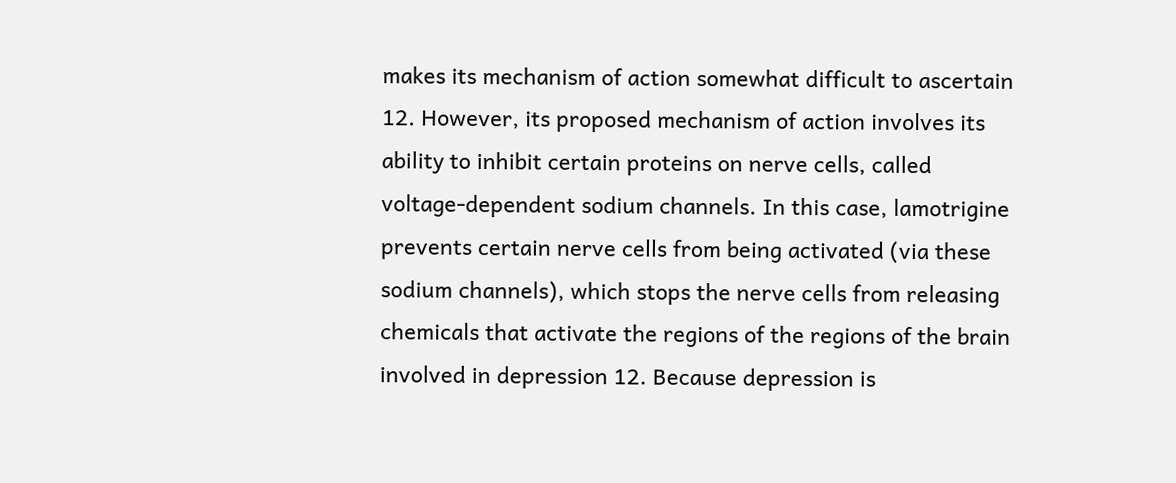makes its mechanism of action somewhat difficult to ascertain 12. However, its proposed mechanism of action involves its ability to inhibit certain proteins on nerve cells, called voltage-dependent sodium channels. In this case, lamotrigine prevents certain nerve cells from being activated (via these sodium channels), which stops the nerve cells from releasing chemicals that activate the regions of the regions of the brain involved in depression 12. Because depression is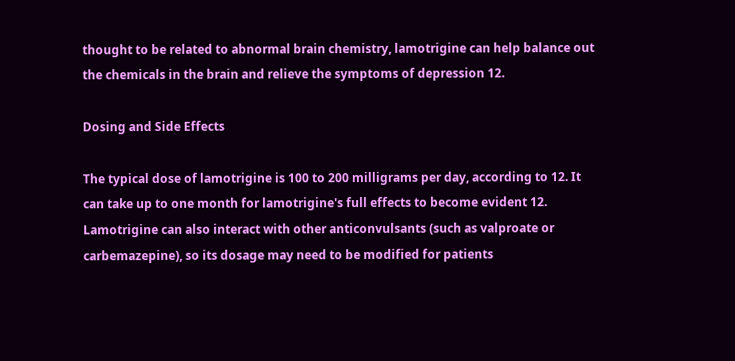thought to be related to abnormal brain chemistry, lamotrigine can help balance out the chemicals in the brain and relieve the symptoms of depression 12.

Dosing and Side Effects

The typical dose of lamotrigine is 100 to 200 milligrams per day, according to 12. It can take up to one month for lamotrigine's full effects to become evident 12. Lamotrigine can also interact with other anticonvulsants (such as valproate or carbemazepine), so its dosage may need to be modified for patients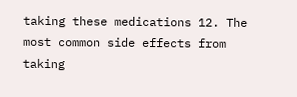taking these medications 12. The most common side effects from taking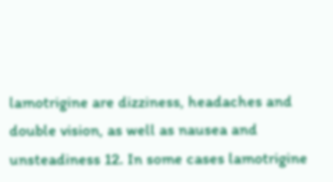lamotrigine are dizziness, headaches and double vision, as well as nausea and unsteadiness 12. In some cases lamotrigine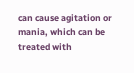can cause agitation or mania, which can be treated with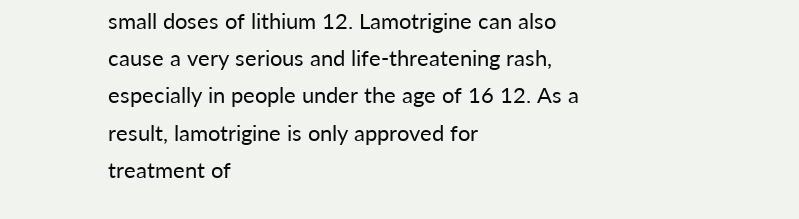small doses of lithium 12. Lamotrigine can also cause a very serious and life-threatening rash, especially in people under the age of 16 12. As a result, lamotrigine is only approved for treatment of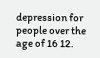depression for people over the age of 16 12.